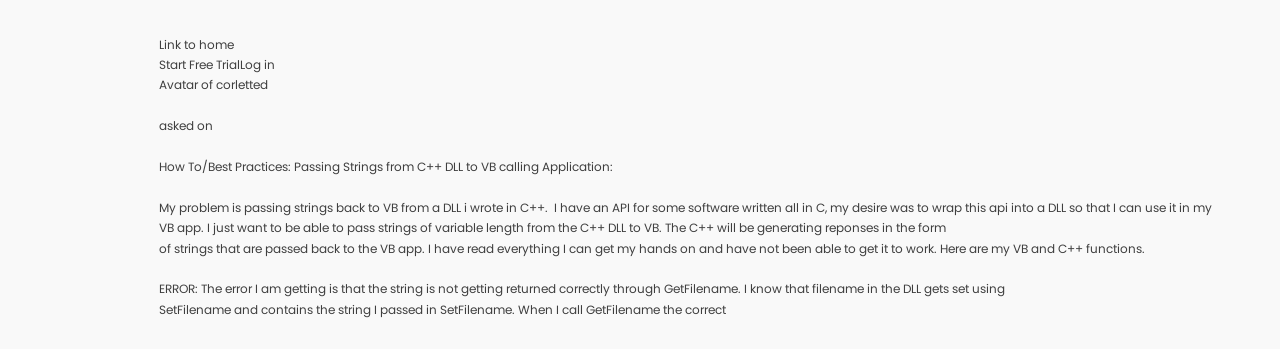Link to home
Start Free TrialLog in
Avatar of corletted

asked on

How To/Best Practices: Passing Strings from C++ DLL to VB calling Application:

My problem is passing strings back to VB from a DLL i wrote in C++.  I have an API for some software written all in C, my desire was to wrap this api into a DLL so that I can use it in my VB app. I just want to be able to pass strings of variable length from the C++ DLL to VB. The C++ will be generating reponses in the form
of strings that are passed back to the VB app. I have read everything I can get my hands on and have not been able to get it to work. Here are my VB and C++ functions.

ERROR: The error I am getting is that the string is not getting returned correctly through GetFilename. I know that filename in the DLL gets set using
SetFilename and contains the string I passed in SetFilename. When I call GetFilename the correct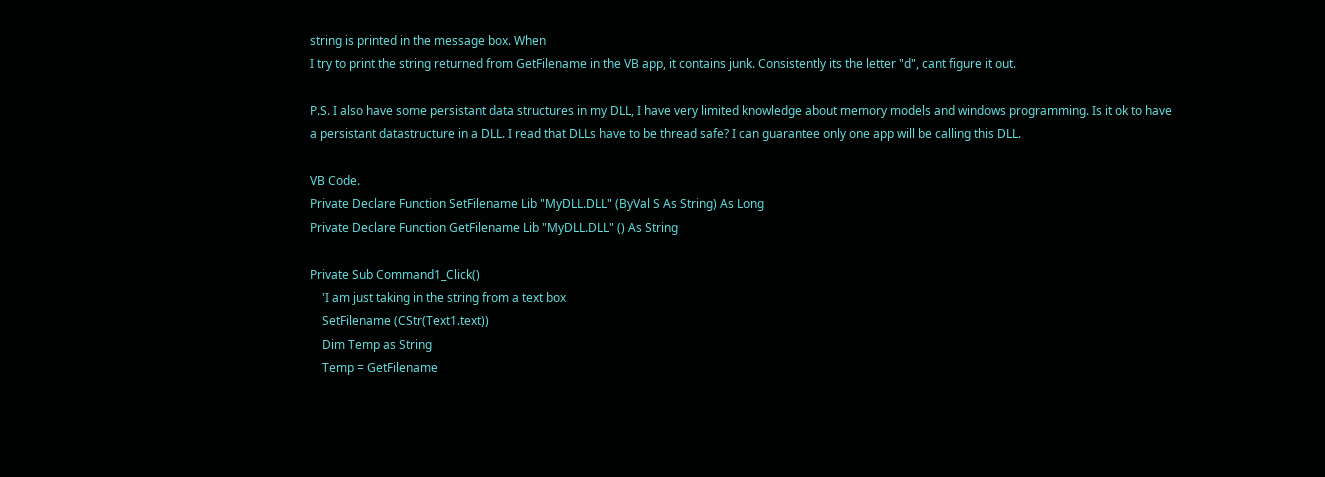string is printed in the message box. When
I try to print the string returned from GetFilename in the VB app, it contains junk. Consistently its the letter "d", cant figure it out.

P.S. I also have some persistant data structures in my DLL, I have very limited knowledge about memory models and windows programming. Is it ok to have
a persistant datastructure in a DLL. I read that DLLs have to be thread safe? I can guarantee only one app will be calling this DLL.

VB Code.
Private Declare Function SetFilename Lib "MyDLL.DLL" (ByVal S As String) As Long
Private Declare Function GetFilename Lib "MyDLL.DLL" () As String

Private Sub Command1_Click()
    'I am just taking in the string from a text box
    SetFilename (CStr(Text1.text))
    Dim Temp as String
    Temp = GetFilename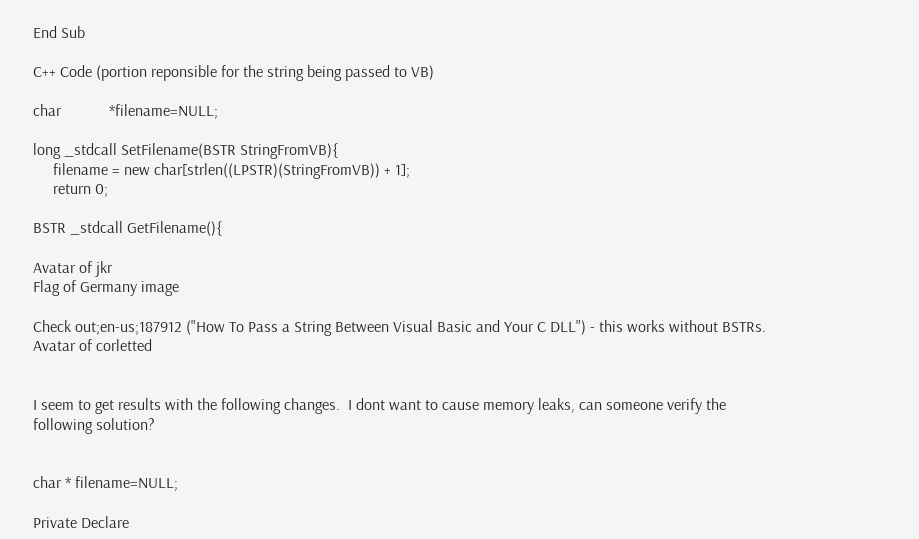End Sub

C++ Code (portion reponsible for the string being passed to VB)

char            *filename=NULL;

long _stdcall SetFilename(BSTR StringFromVB){
     filename = new char[strlen((LPSTR)(StringFromVB)) + 1];
     return 0;

BSTR _stdcall GetFilename(){

Avatar of jkr
Flag of Germany image

Check out;en-us;187912 ("How To Pass a String Between Visual Basic and Your C DLL") - this works without BSTRs.
Avatar of corletted


I seem to get results with the following changes.  I dont want to cause memory leaks, can someone verify the following solution?


char * filename=NULL;

Private Declare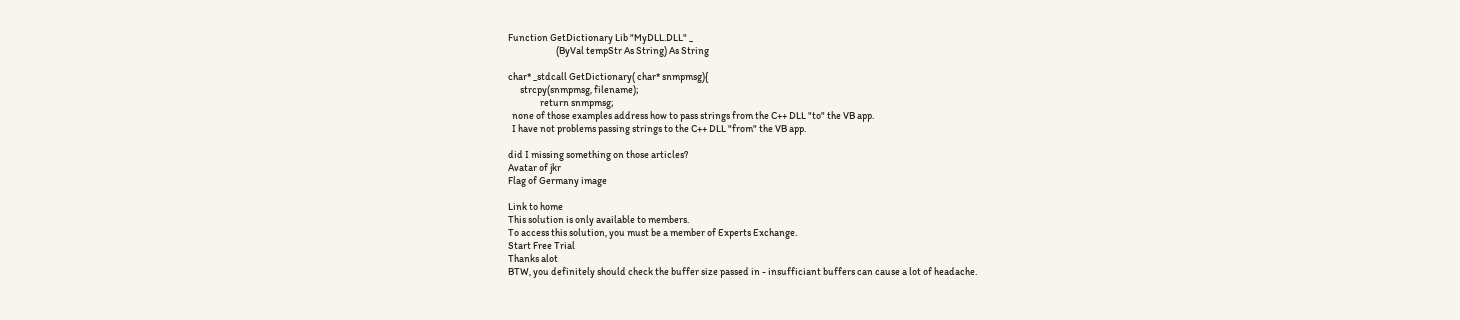Function GetDictionary Lib "MyDLL.DLL" _
                        (ByVal tempStr As String) As String

char* _stdcall GetDictionary( char* snmpmsg){
      strcpy(snmpmsg, filename);
                return snmpmsg;
  none of those examples address how to pass strings from the C++ DLL "to" the VB app.
  I have not problems passing strings to the C++ DLL "from" the VB app.

did I missing something on those articles?
Avatar of jkr
Flag of Germany image

Link to home
This solution is only available to members.
To access this solution, you must be a member of Experts Exchange.
Start Free Trial
Thanks alot
BTW, you definitely should check the buffer size passed in - insufficiant buffers can cause a lot of headache.